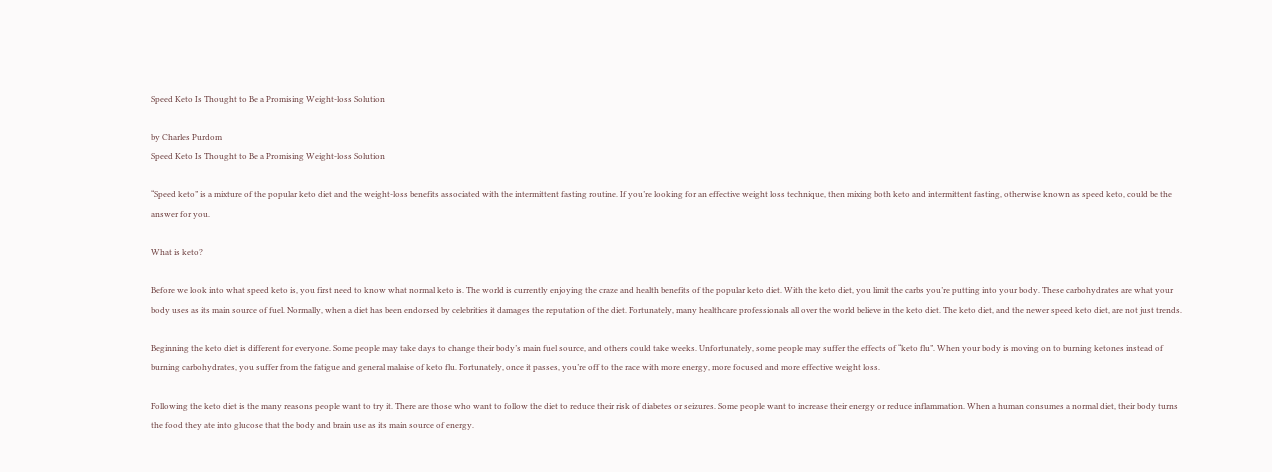Speed Keto Is Thought to Be a Promising Weight-loss Solution

by Charles Purdom
Speed Keto Is Thought to Be a Promising Weight-loss Solution

“Speed keto” is a mixture of the popular keto diet and the weight-loss benefits associated with the intermittent fasting routine. If you’re looking for an effective weight loss technique, then mixing both keto and intermittent fasting, otherwise known as speed keto, could be the answer for you.

What is keto?

Before we look into what speed keto is, you first need to know what normal keto is. The world is currently enjoying the craze and health benefits of the popular keto diet. With the keto diet, you limit the carbs you’re putting into your body. These carbohydrates are what your body uses as its main source of fuel. Normally, when a diet has been endorsed by celebrities it damages the reputation of the diet. Fortunately, many healthcare professionals all over the world believe in the keto diet. The keto diet, and the newer speed keto diet, are not just trends.

Beginning the keto diet is different for everyone. Some people may take days to change their body’s main fuel source, and others could take weeks. Unfortunately, some people may suffer the effects of “keto flu”. When your body is moving on to burning ketones instead of burning carbohydrates, you suffer from the fatigue and general malaise of keto flu. Fortunately, once it passes, you’re off to the race with more energy, more focused and more effective weight loss.

Following the keto diet is the many reasons people want to try it. There are those who want to follow the diet to reduce their risk of diabetes or seizures. Some people want to increase their energy or reduce inflammation. When a human consumes a normal diet, their body turns the food they ate into glucose that the body and brain use as its main source of energy.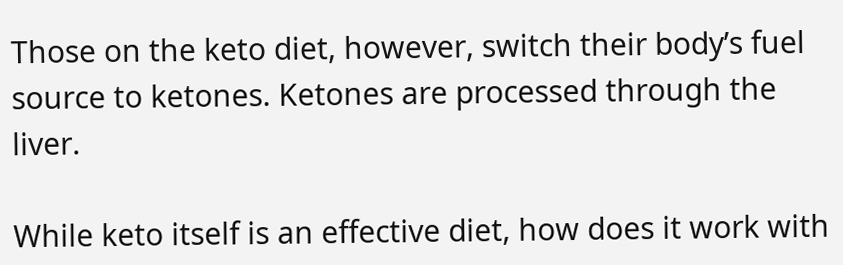Those on the keto diet, however, switch their body’s fuel source to ketones. Ketones are processed through the liver.

While keto itself is an effective diet, how does it work with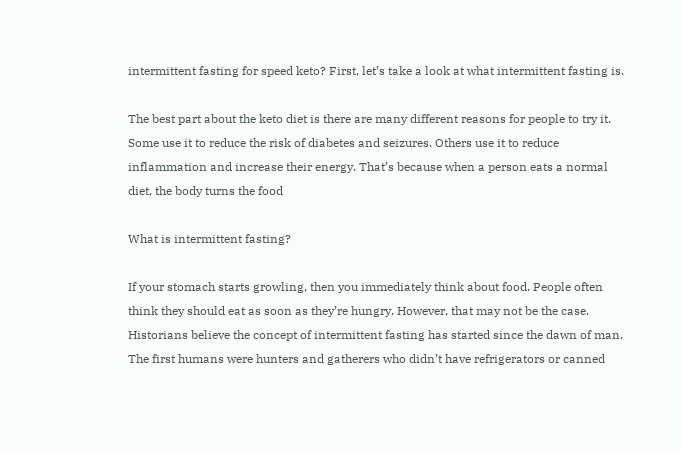intermittent fasting for speed keto? First, let’s take a look at what intermittent fasting is.

The best part about the keto diet is there are many different reasons for people to try it. Some use it to reduce the risk of diabetes and seizures. Others use it to reduce inflammation and increase their energy. That’s because when a person eats a normal diet, the body turns the food

What is intermittent fasting?

If your stomach starts growling, then you immediately think about food. People often think they should eat as soon as they’re hungry. However, that may not be the case. Historians believe the concept of intermittent fasting has started since the dawn of man. The first humans were hunters and gatherers who didn’t have refrigerators or canned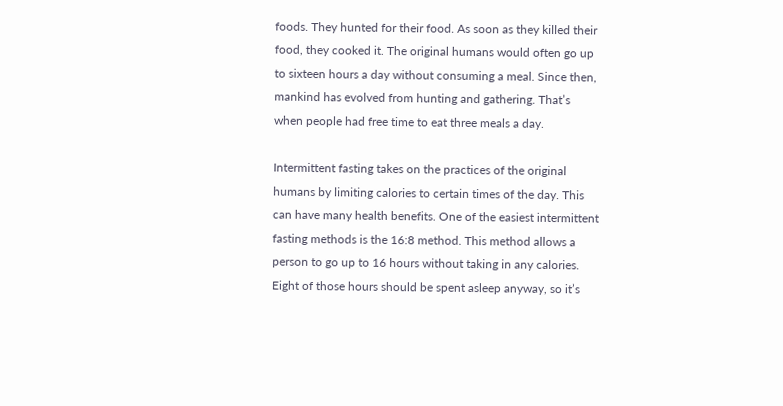foods. They hunted for their food. As soon as they killed their food, they cooked it. The original humans would often go up to sixteen hours a day without consuming a meal. Since then, mankind has evolved from hunting and gathering. That’s when people had free time to eat three meals a day.

Intermittent fasting takes on the practices of the original humans by limiting calories to certain times of the day. This can have many health benefits. One of the easiest intermittent fasting methods is the 16:8 method. This method allows a person to go up to 16 hours without taking in any calories. Eight of those hours should be spent asleep anyway, so it’s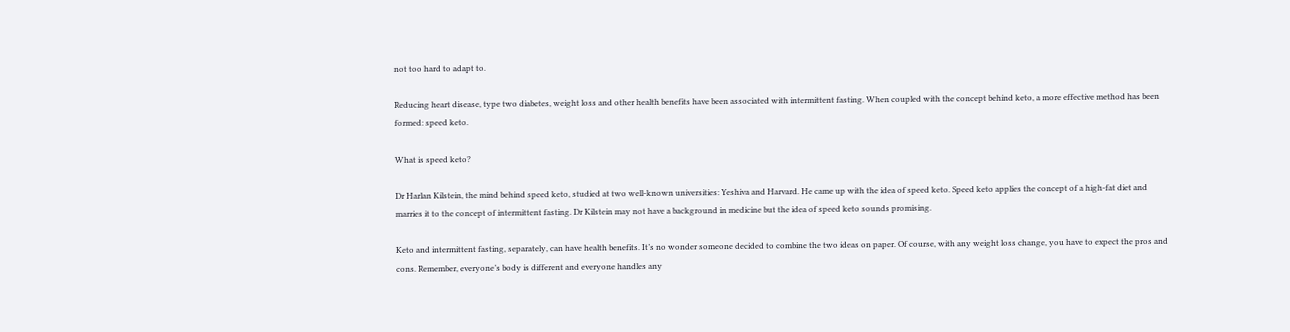not too hard to adapt to.

Reducing heart disease, type two diabetes, weight loss and other health benefits have been associated with intermittent fasting. When coupled with the concept behind keto, a more effective method has been formed: speed keto.

What is speed keto?

Dr Harlan Kilstein, the mind behind speed keto, studied at two well-known universities: Yeshiva and Harvard. He came up with the idea of speed keto. Speed keto applies the concept of a high-fat diet and marries it to the concept of intermittent fasting. Dr Kilstein may not have a background in medicine but the idea of speed keto sounds promising.

Keto and intermittent fasting, separately, can have health benefits. It’s no wonder someone decided to combine the two ideas on paper. Of course, with any weight loss change, you have to expect the pros and cons. Remember, everyone’s body is different and everyone handles any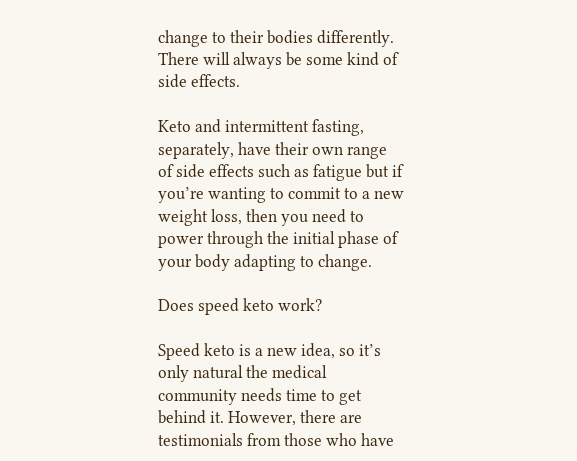change to their bodies differently. There will always be some kind of side effects.

Keto and intermittent fasting, separately, have their own range of side effects such as fatigue but if you’re wanting to commit to a new weight loss, then you need to power through the initial phase of your body adapting to change.

Does speed keto work?

Speed keto is a new idea, so it’s only natural the medical community needs time to get behind it. However, there are testimonials from those who have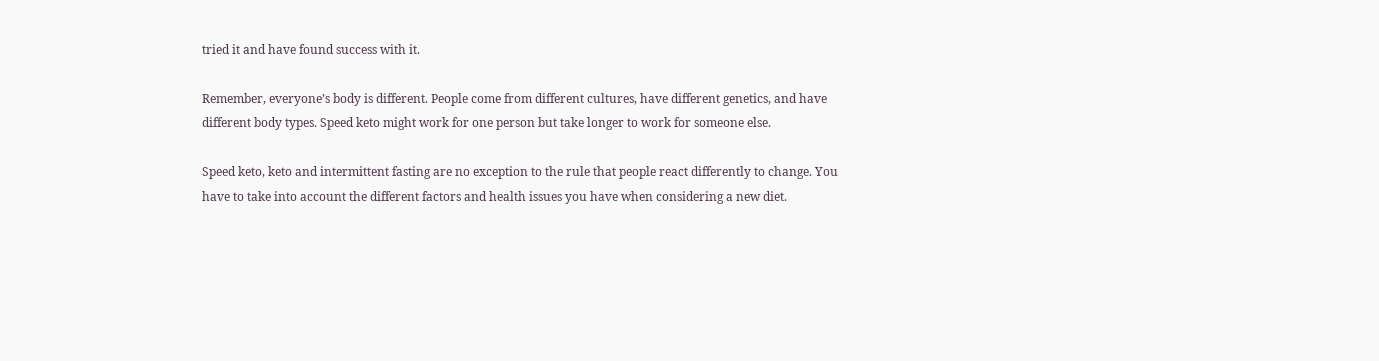tried it and have found success with it.

Remember, everyone’s body is different. People come from different cultures, have different genetics, and have different body types. Speed keto might work for one person but take longer to work for someone else.

Speed keto, keto and intermittent fasting are no exception to the rule that people react differently to change. You have to take into account the different factors and health issues you have when considering a new diet.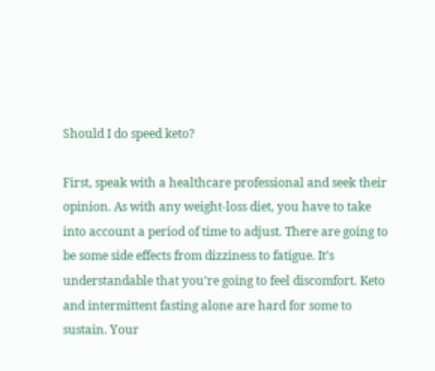Should I do speed keto?

First, speak with a healthcare professional and seek their opinion. As with any weight-loss diet, you have to take into account a period of time to adjust. There are going to be some side effects from dizziness to fatigue. It’s understandable that you’re going to feel discomfort. Keto and intermittent fasting alone are hard for some to sustain. Your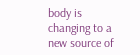body is changing to a new source of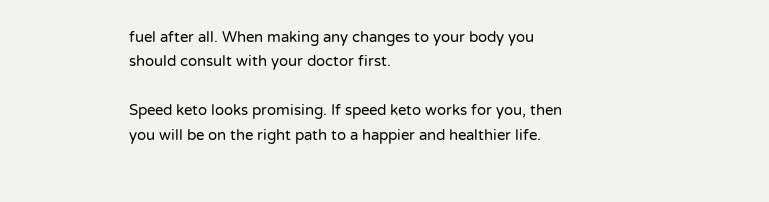fuel after all. When making any changes to your body you should consult with your doctor first.

Speed keto looks promising. If speed keto works for you, then you will be on the right path to a happier and healthier life.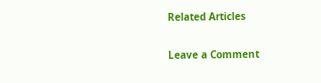Related Articles

Leave a Comment